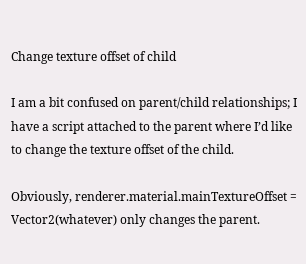Change texture offset of child

I am a bit confused on parent/child relationships; I have a script attached to the parent where I’d like to change the texture offset of the child.

Obviously, renderer.material.mainTextureOffset = Vector2(whatever) only changes the parent.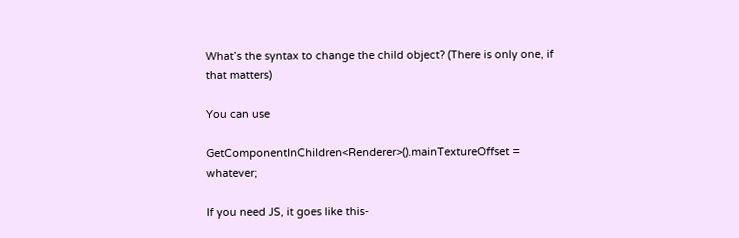What’s the syntax to change the child object? (There is only one, if that matters)

You can use

GetComponentInChildren<Renderer>().mainTextureOffset = whatever;

If you need JS, it goes like this-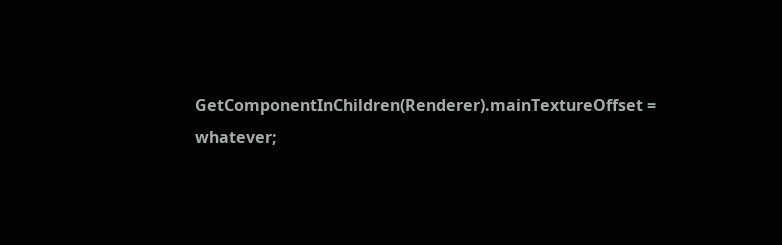GetComponentInChildren(Renderer).mainTextureOffset = whatever;